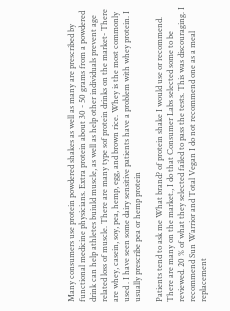Many consumers use protein powdered shakes as well as many are prescribed by functional medicine physicians. Extra protein about 30 - 50 grams from a powdered drink can help athletes buiuld muscle, as well as help other individuals prevent age related loss of muscle. There are many type sof protein drinks on the market- There are whey, casein, soy, pea, hemp, egg, and brown rice. Whey is the most commonly used . I have seen some dairy sensitive patients have a problem with whey protein. I usually prescribe pea or hemp protein

Patients tend to ask me What brand? of protein shake I would use or recommend. There are many on the market., I do that Consumer Labs selected some to be reviewed. 20 % of what they selected failed to pass the tests. This was discouraging. I recommend Sun Warrior and Total Vegan I do not recommend one as a meal replacement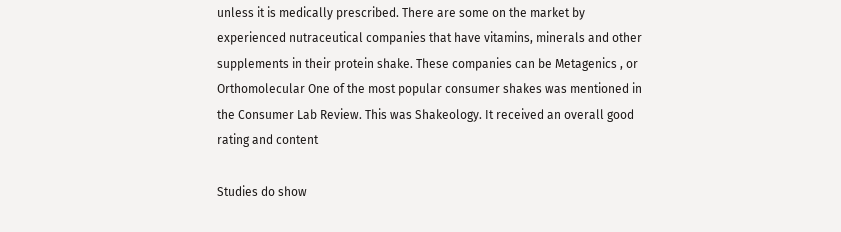unless it is medically prescribed. There are some on the market by experienced nutraceutical companies that have vitamins, minerals and other supplements in their protein shake. These companies can be Metagenics , or Orthomolecular One of the most popular consumer shakes was mentioned in the Consumer Lab Review. This was Shakeology. It received an overall good rating and content

Studies do show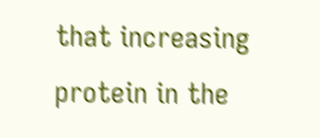that increasing protein in the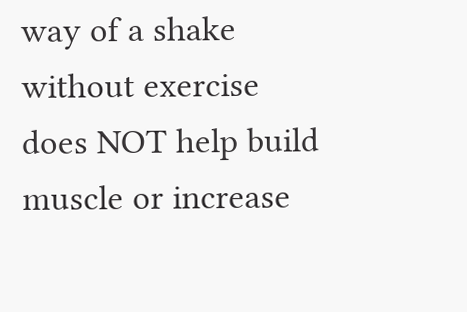way of a shake without exercise does NOT help build muscle or increase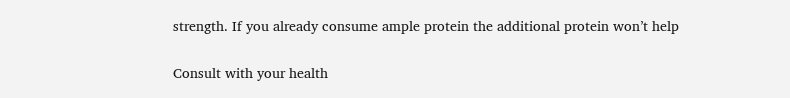strength. If you already consume ample protein the additional protein won’t help

Consult with your health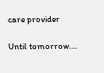care provider

Until tomorrow….